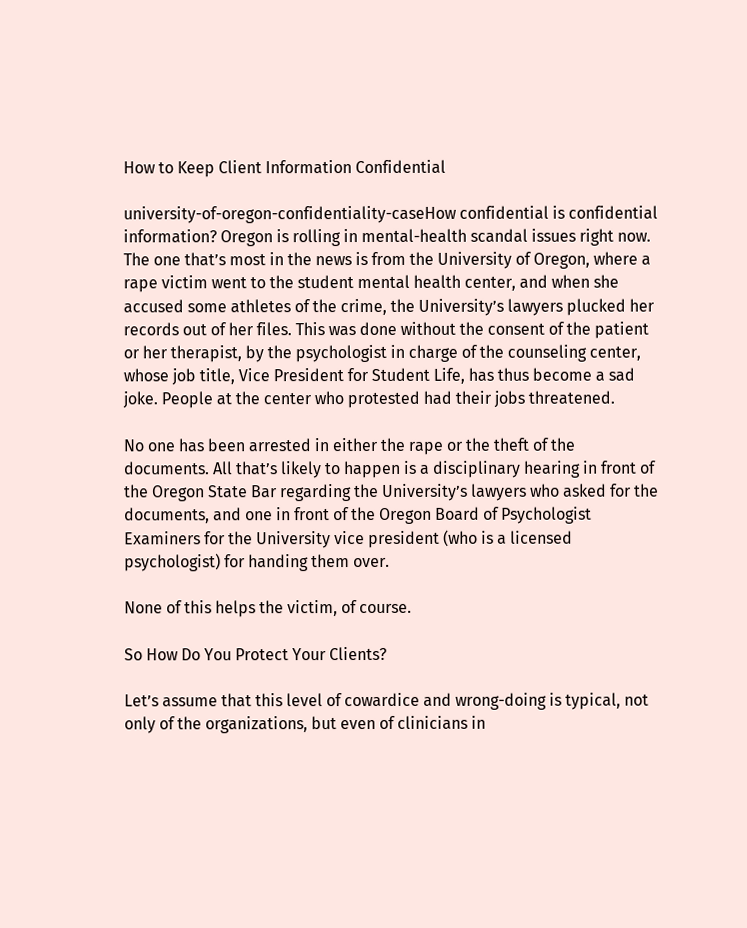How to Keep Client Information Confidential

university-of-oregon-confidentiality-caseHow confidential is confidential information? Oregon is rolling in mental-health scandal issues right now. The one that’s most in the news is from the University of Oregon, where a rape victim went to the student mental health center, and when she accused some athletes of the crime, the University’s lawyers plucked her records out of her files. This was done without the consent of the patient or her therapist, by the psychologist in charge of the counseling center, whose job title, Vice President for Student Life, has thus become a sad joke. People at the center who protested had their jobs threatened.

No one has been arrested in either the rape or the theft of the documents. All that’s likely to happen is a disciplinary hearing in front of the Oregon State Bar regarding the University’s lawyers who asked for the documents, and one in front of the Oregon Board of Psychologist Examiners for the University vice president (who is a licensed psychologist) for handing them over.

None of this helps the victim, of course.

So How Do You Protect Your Clients?

Let’s assume that this level of cowardice and wrong-doing is typical, not only of the organizations, but even of clinicians in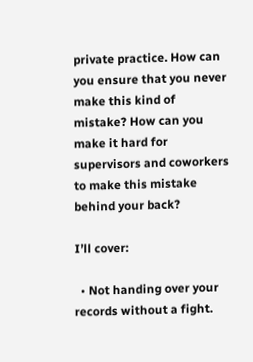private practice. How can you ensure that you never make this kind of mistake? How can you make it hard for supervisors and coworkers to make this mistake behind your back?

I’ll cover:

  • Not handing over your records without a fight.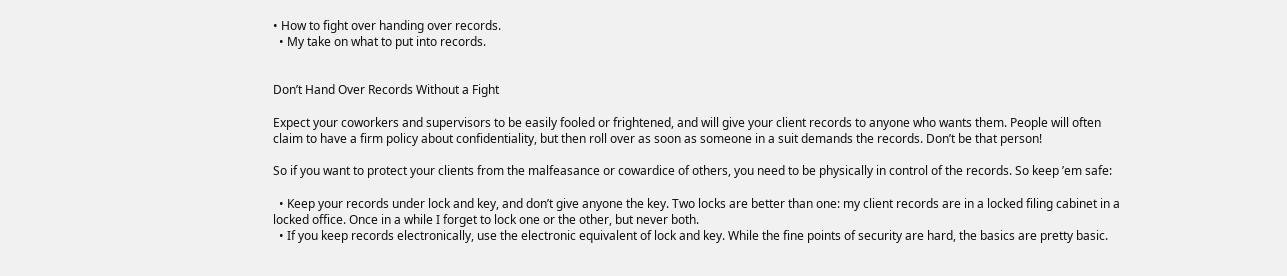• How to fight over handing over records.
  • My take on what to put into records.


Don’t Hand Over Records Without a Fight

Expect your coworkers and supervisors to be easily fooled or frightened, and will give your client records to anyone who wants them. People will often claim to have a firm policy about confidentiality, but then roll over as soon as someone in a suit demands the records. Don’t be that person!

So if you want to protect your clients from the malfeasance or cowardice of others, you need to be physically in control of the records. So keep ’em safe:

  • Keep your records under lock and key, and don’t give anyone the key. Two locks are better than one: my client records are in a locked filing cabinet in a locked office. Once in a while I forget to lock one or the other, but never both.
  • If you keep records electronically, use the electronic equivalent of lock and key. While the fine points of security are hard, the basics are pretty basic.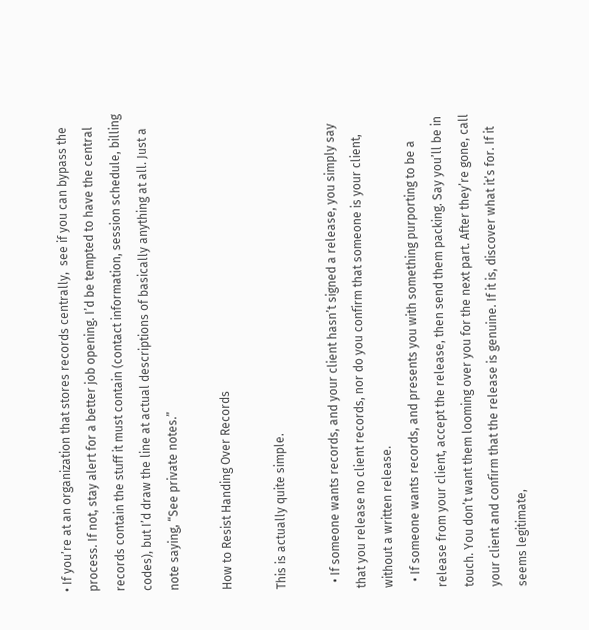• If you’re at an organization that stores records centrally,  see if you can bypass the process. If not, stay alert for a better job opening. I’d be tempted to have the central records contain the stuff it must contain (contact information, session schedule, billing codes), but I’d draw the line at actual descriptions of basically anything at all. Just a note saying, “See private notes.”

How to Resist Handing Over Records

This is actually quite simple.

  • If someone wants records, and your client hasn’t signed a release, you simply say that you release no client records, nor do you confirm that someone is your client, without a written release.
  • If someone wants records, and presents you with something purporting to be a release from your client, accept the release, then send them packing. Say you’ll be in touch. You don’t want them looming over you for the next part. After they’re gone, call your client and confirm that the release is genuine. If it is, discover what it’s for. If it seems legitimate,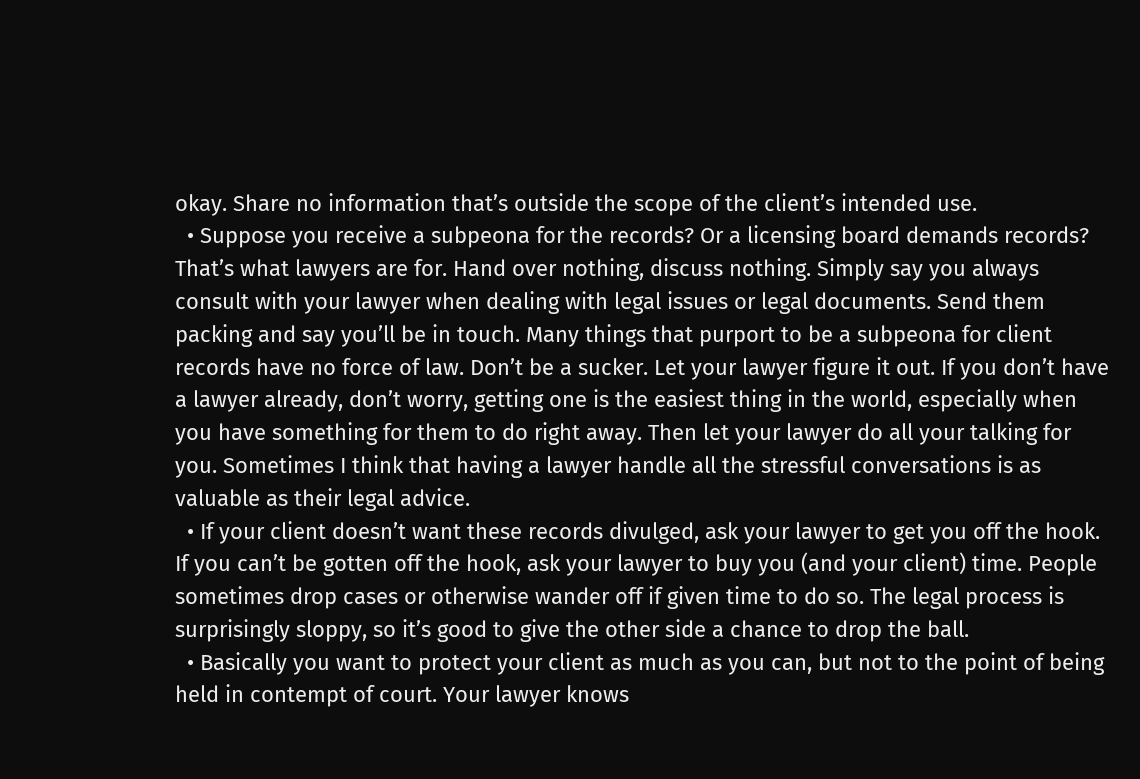okay. Share no information that’s outside the scope of the client’s intended use.
  • Suppose you receive a subpeona for the records? Or a licensing board demands records? That’s what lawyers are for. Hand over nothing, discuss nothing. Simply say you always consult with your lawyer when dealing with legal issues or legal documents. Send them packing and say you’ll be in touch. Many things that purport to be a subpeona for client records have no force of law. Don’t be a sucker. Let your lawyer figure it out. If you don’t have a lawyer already, don’t worry, getting one is the easiest thing in the world, especially when you have something for them to do right away. Then let your lawyer do all your talking for you. Sometimes I think that having a lawyer handle all the stressful conversations is as valuable as their legal advice.
  • If your client doesn’t want these records divulged, ask your lawyer to get you off the hook. If you can’t be gotten off the hook, ask your lawyer to buy you (and your client) time. People sometimes drop cases or otherwise wander off if given time to do so. The legal process is surprisingly sloppy, so it’s good to give the other side a chance to drop the ball.
  • Basically you want to protect your client as much as you can, but not to the point of being held in contempt of court. Your lawyer knows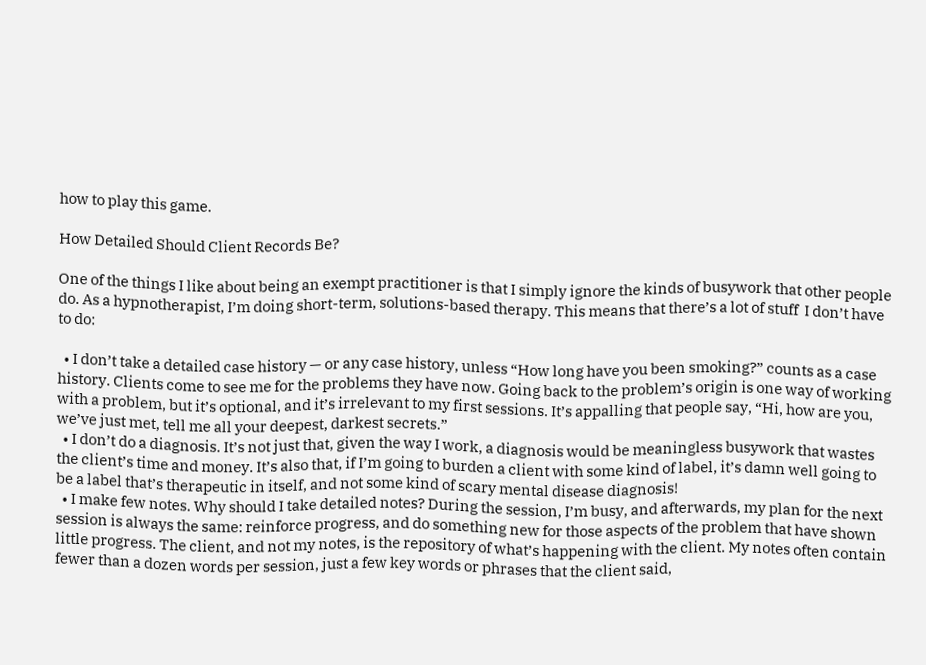how to play this game.

How Detailed Should Client Records Be?

One of the things I like about being an exempt practitioner is that I simply ignore the kinds of busywork that other people do. As a hypnotherapist, I’m doing short-term, solutions-based therapy. This means that there’s a lot of stuff  I don’t have to do:

  • I don’t take a detailed case history — or any case history, unless “How long have you been smoking?” counts as a case history. Clients come to see me for the problems they have now. Going back to the problem’s origin is one way of working with a problem, but it’s optional, and it’s irrelevant to my first sessions. It’s appalling that people say, “Hi, how are you, we’ve just met, tell me all your deepest, darkest secrets.”
  • I don’t do a diagnosis. It’s not just that, given the way I work, a diagnosis would be meaningless busywork that wastes the client’s time and money. It’s also that, if I’m going to burden a client with some kind of label, it’s damn well going to be a label that’s therapeutic in itself, and not some kind of scary mental disease diagnosis!
  • I make few notes. Why should I take detailed notes? During the session, I’m busy, and afterwards, my plan for the next session is always the same: reinforce progress, and do something new for those aspects of the problem that have shown little progress. The client, and not my notes, is the repository of what’s happening with the client. My notes often contain fewer than a dozen words per session, just a few key words or phrases that the client said,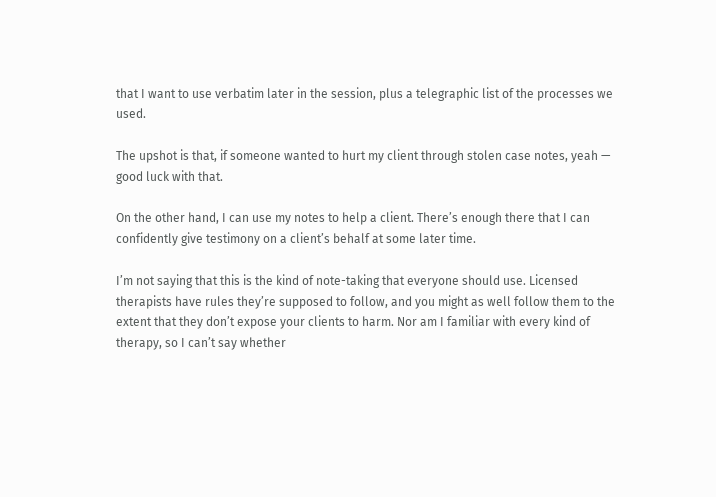that I want to use verbatim later in the session, plus a telegraphic list of the processes we used.

The upshot is that, if someone wanted to hurt my client through stolen case notes, yeah — good luck with that.

On the other hand, I can use my notes to help a client. There’s enough there that I can confidently give testimony on a client’s behalf at some later time.

I’m not saying that this is the kind of note-taking that everyone should use. Licensed therapists have rules they’re supposed to follow, and you might as well follow them to the extent that they don’t expose your clients to harm. Nor am I familiar with every kind of therapy, so I can’t say whether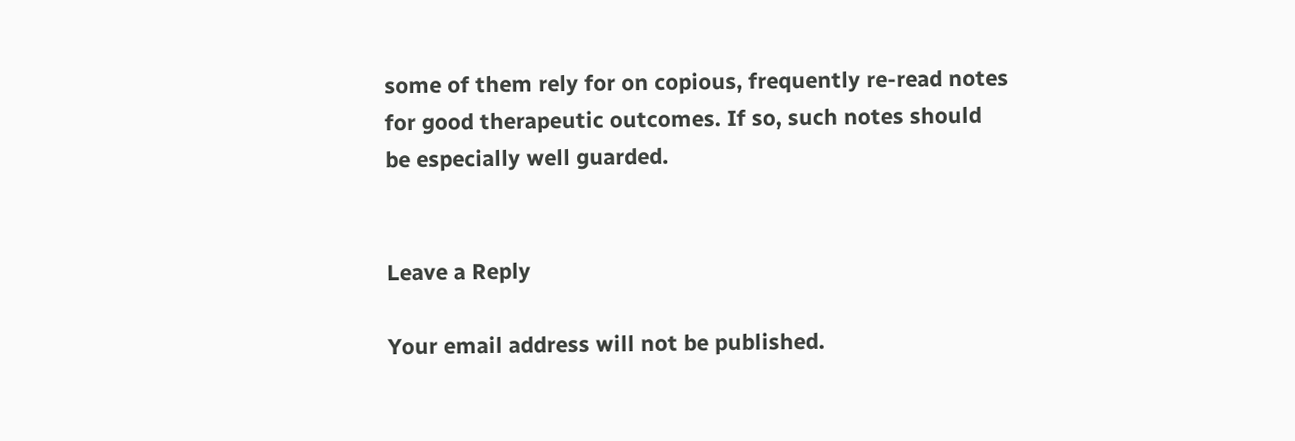some of them rely for on copious, frequently re-read notes for good therapeutic outcomes. If so, such notes should be especially well guarded.


Leave a Reply

Your email address will not be published.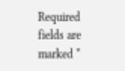Required fields are marked *